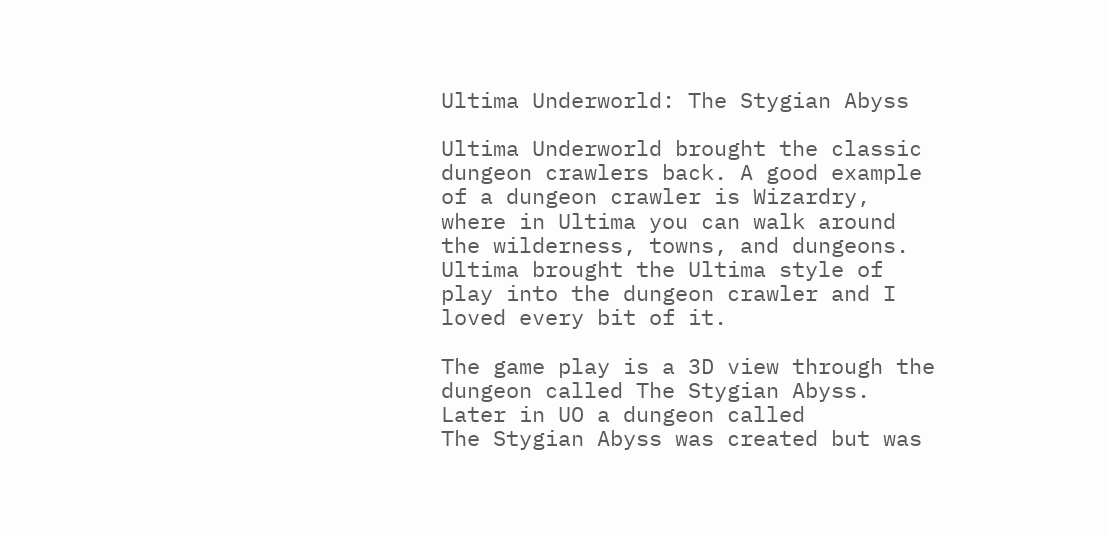Ultima Underworld: The Stygian Abyss

Ultima Underworld brought the classic dungeon crawlers back. A good example of a dungeon crawler is Wizardry, where in Ultima you can walk around the wilderness, towns, and dungeons. Ultima brought the Ultima style of play into the dungeon crawler and I loved every bit of it.

The game play is a 3D view through the dungeon called The Stygian Abyss. Later in UO a dungeon called
The Stygian Abyss was created but was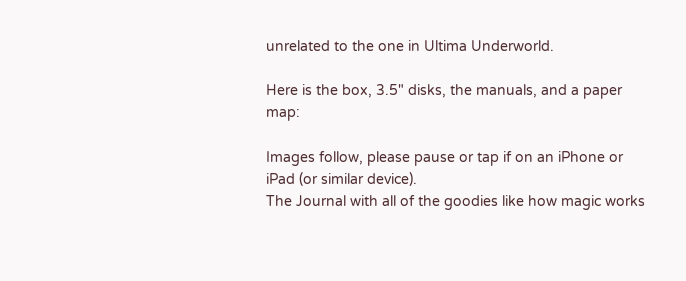unrelated to the one in Ultima Underworld.

Here is the box, 3.5" disks, the manuals, and a paper map:

Images follow, please pause or tap if on an iPhone or iPad (or similar device).
The Journal with all of the goodies like how magic works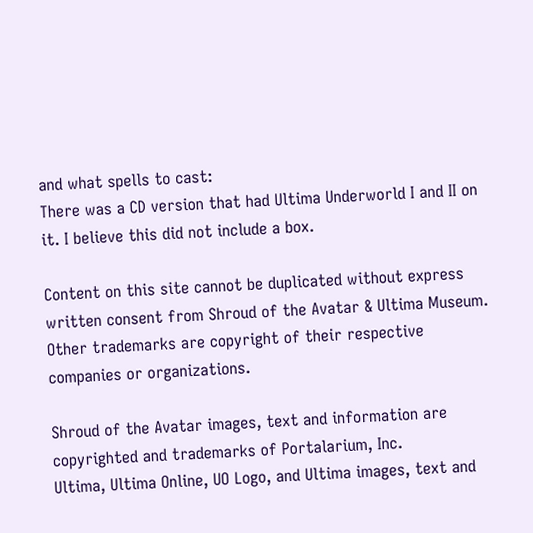and what spells to cast:
There was a CD version that had Ultima Underworld I and II on it. I believe this did not include a box.

Content on this site cannot be duplicated without express written consent from Shroud of the Avatar & Ultima Museum. Other trademarks are copyright of their respective companies or organizations.

Shroud of the Avatar images, text and information are copyrighted and trademarks of Portalarium, Inc.
Ultima, Ultima Online, UO Logo, and Ultima images, text and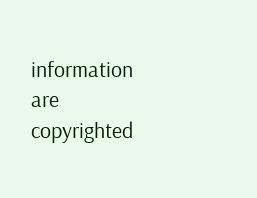information are copyrighted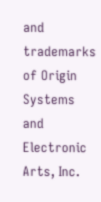and trademarks of Origin Systems and Electronic Arts, Inc.